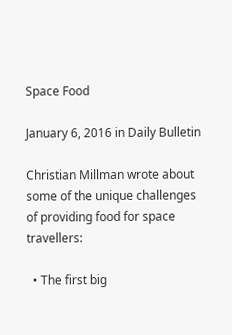Space Food

January 6, 2016 in Daily Bulletin

Christian Millman wrote about some of the unique challenges of providing food for space travellers:

  • The first big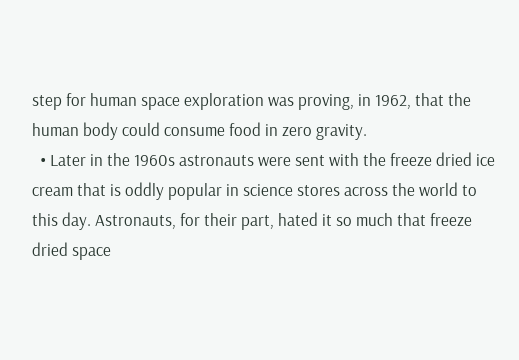step for human space exploration was proving, in 1962, that the human body could consume food in zero gravity.
  • Later in the 1960s astronauts were sent with the freeze dried ice cream that is oddly popular in science stores across the world to this day. Astronauts, for their part, hated it so much that freeze dried space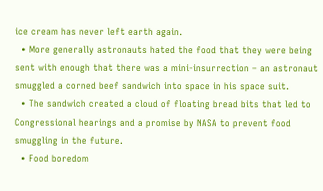ice cream has never left earth again.
  • More generally astronauts hated the food that they were being sent with enough that there was a mini-insurrection – an astronaut smuggled a corned beef sandwich into space in his space suit.
  • The sandwich created a cloud of floating bread bits that led to Congressional hearings and a promise by NASA to prevent food smuggling in the future.
  • Food boredom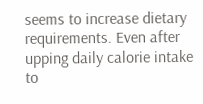seems to increase dietary requirements. Even after upping daily calorie intake to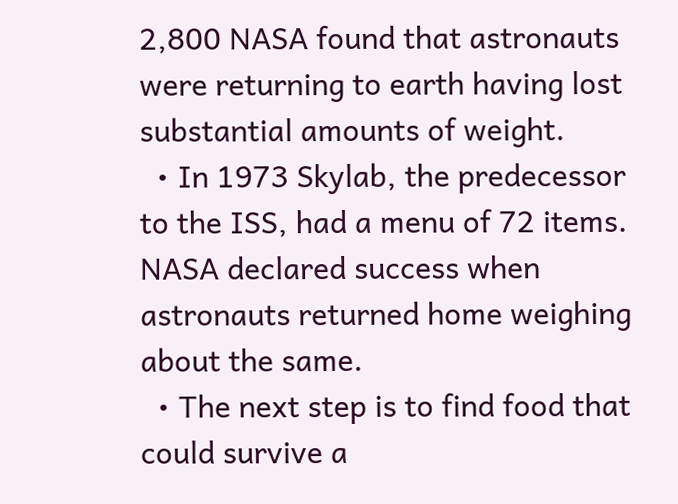2,800 NASA found that astronauts were returning to earth having lost substantial amounts of weight.
  • In 1973 Skylab, the predecessor to the ISS, had a menu of 72 items. NASA declared success when astronauts returned home weighing about the same.
  • The next step is to find food that could survive a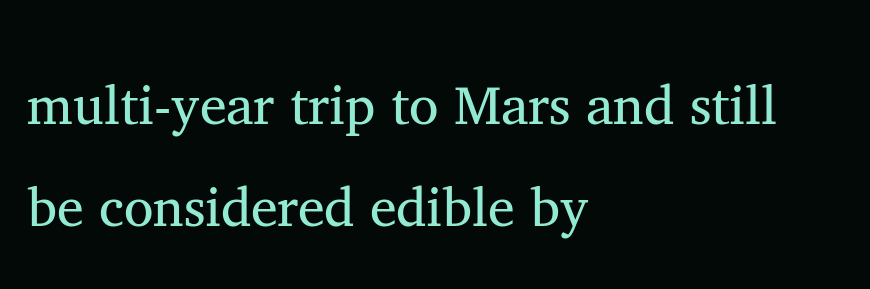multi-year trip to Mars and still be considered edible by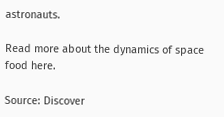astronauts.

Read more about the dynamics of space food here.

Source: Discover